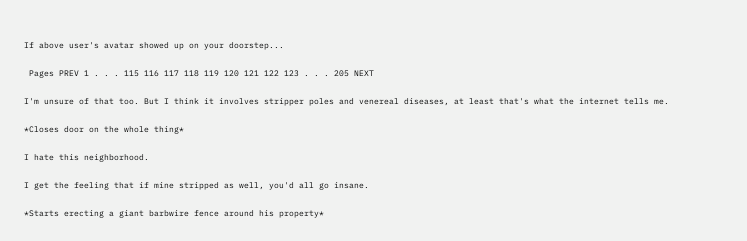If above user's avatar showed up on your doorstep...

 Pages PREV 1 . . . 115 116 117 118 119 120 121 122 123 . . . 205 NEXT

I'm unsure of that too. But I think it involves stripper poles and venereal diseases, at least that's what the internet tells me.

*Closes door on the whole thing*

I hate this neighborhood.

I get the feeling that if mine stripped as well, you'd all go insane.

*Starts erecting a giant barbwire fence around his property*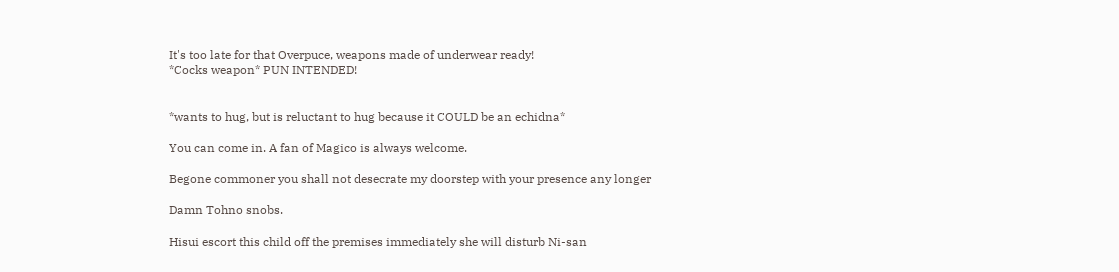It's too late for that Overpuce, weapons made of underwear ready!
*Cocks weapon* PUN INTENDED!


*wants to hug, but is reluctant to hug because it COULD be an echidna*

You can come in. A fan of Magico is always welcome.

Begone commoner you shall not desecrate my doorstep with your presence any longer

Damn Tohno snobs.

Hisui escort this child off the premises immediately she will disturb Ni-san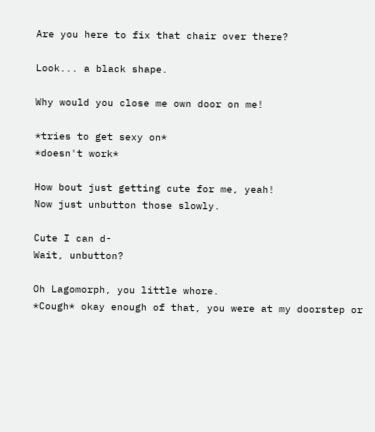Are you here to fix that chair over there?

Look... a black shape.

Why would you close me own door on me!

*tries to get sexy on*
*doesn't work*

How bout just getting cute for me, yeah!
Now just unbutton those slowly.

Cute I can d-
Wait, unbutton?

Oh Lagomorph, you little whore.
*Cough* okay enough of that, you were at my doorstep or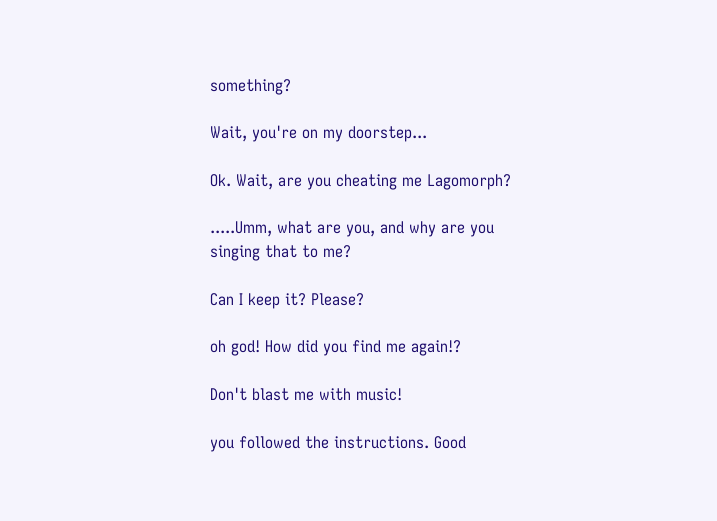something?

Wait, you're on my doorstep...

Ok. Wait, are you cheating me Lagomorph?

.....Umm, what are you, and why are you singing that to me?

Can I keep it? Please?

oh god! How did you find me again!?

Don't blast me with music!

you followed the instructions. Good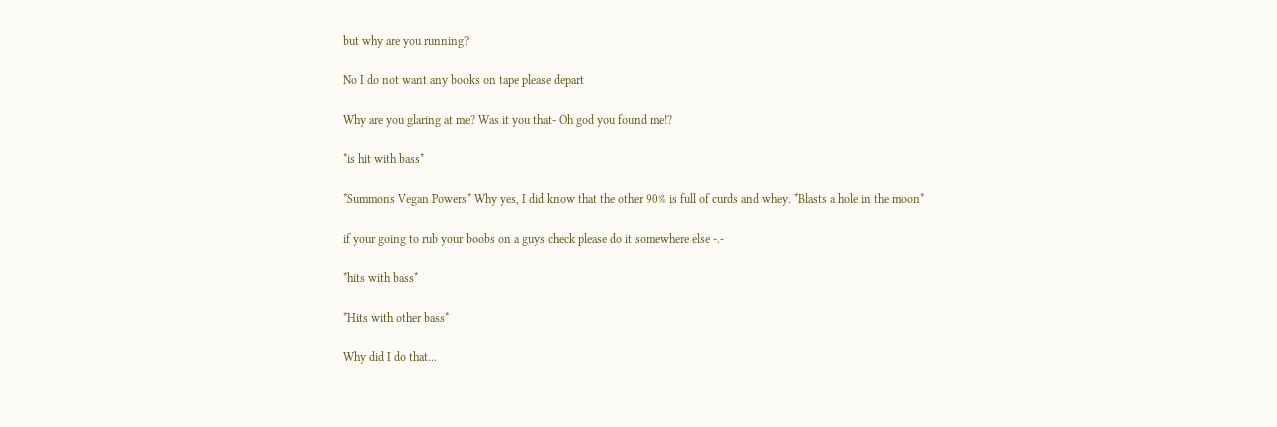but why are you running?

No I do not want any books on tape please depart

Why are you glaring at me? Was it you that- Oh god you found me!?

*is hit with bass*

*Summons Vegan Powers* Why yes, I did know that the other 90% is full of curds and whey. *Blasts a hole in the moon*

if your going to rub your boobs on a guys check please do it somewhere else -.-

*hits with bass*

*Hits with other bass*

Why did I do that...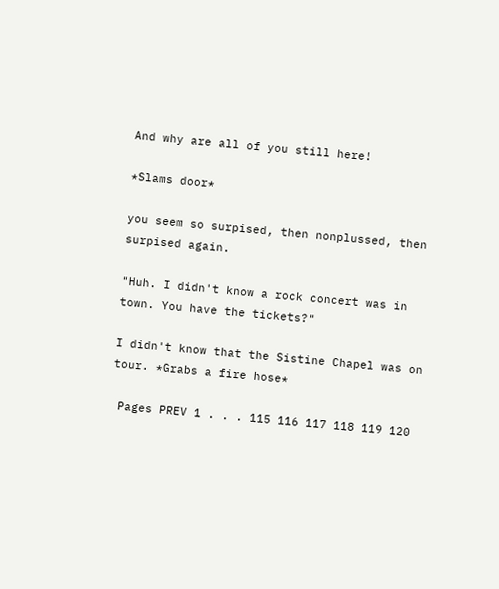And why are all of you still here!

*Slams door*

you seem so surpised, then nonplussed, then surpised again.

"Huh. I didn't know a rock concert was in town. You have the tickets?"

I didn't know that the Sistine Chapel was on tour. *Grabs a fire hose*

 Pages PREV 1 . . . 115 116 117 118 119 120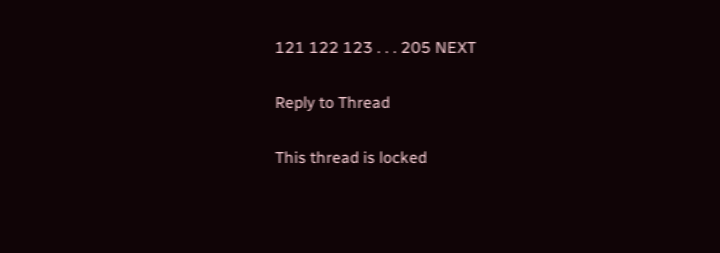121 122 123 . . . 205 NEXT

Reply to Thread

This thread is locked